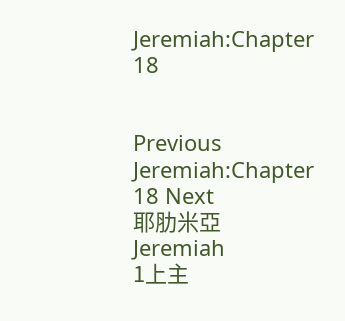Jeremiah:Chapter 18


Previous Jeremiah:Chapter 18 Next
耶肋米亞 Jeremiah
1上主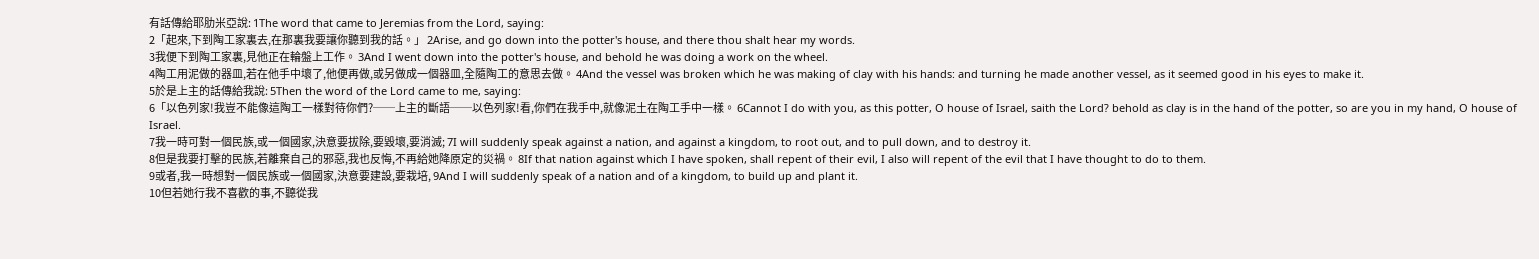有話傳給耶肋米亞說: 1The word that came to Jeremias from the Lord, saying:
2「起來,下到陶工家裏去,在那裏我要讓你聽到我的話。」 2Arise, and go down into the potter's house, and there thou shalt hear my words.
3我便下到陶工家裏,見他正在輪盤上工作。 3And I went down into the potter's house, and behold he was doing a work on the wheel.
4陶工用泥做的器皿,若在他手中壞了,他便再做,或另做成一個器皿,全隨陶工的意思去做。 4And the vessel was broken which he was making of clay with his hands: and turning he made another vessel, as it seemed good in his eyes to make it.
5於是上主的話傳給我說: 5Then the word of the Lord came to me, saying:
6「以色列家!我豈不能像這陶工一樣對待你們?──上主的斷語──以色列家!看,你們在我手中,就像泥土在陶工手中一樣。 6Cannot I do with you, as this potter, O house of Israel, saith the Lord? behold as clay is in the hand of the potter, so are you in my hand, O house of Israel.
7我一時可對一個民族,或一個國家,決意要拔除,要毀壞,要消滅; 7I will suddenly speak against a nation, and against a kingdom, to root out, and to pull down, and to destroy it.
8但是我要打擊的民族,若離棄自己的邪惡,我也反悔,不再給她降原定的災禍。 8If that nation against which I have spoken, shall repent of their evil, I also will repent of the evil that I have thought to do to them.
9或者,我一時想對一個民族或一個國家,決意要建設,要栽培, 9And I will suddenly speak of a nation and of a kingdom, to build up and plant it.
10但若她行我不喜歡的事,不聽從我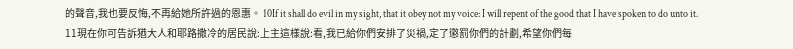的聲音,我也要反悔,不再給她所許過的恩惠。 10If it shall do evil in my sight, that it obey not my voice: I will repent of the good that I have spoken to do unto it.
11現在你可告訴猶大人和耶路撒冷的居民說:上主這樣說:看,我已給你們安排了災禍,定了懲罰你們的計劃,希望你們每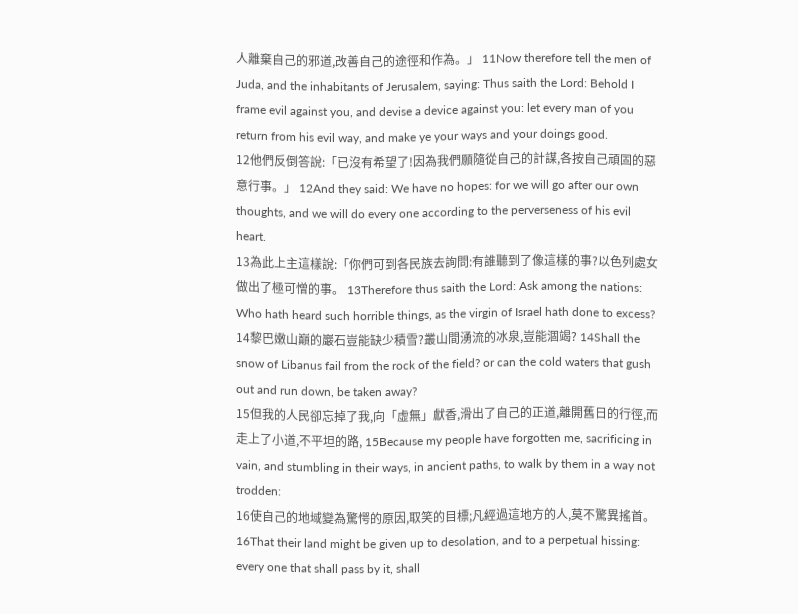人離棄自己的邪道,改善自己的途徑和作為。」 11Now therefore tell the men of Juda, and the inhabitants of Jerusalem, saying: Thus saith the Lord: Behold I frame evil against you, and devise a device against you: let every man of you return from his evil way, and make ye your ways and your doings good.
12他們反倒答說:「已沒有希望了!因為我們願隨從自己的計謀,各按自己頑固的惡意行事。」 12And they said: We have no hopes: for we will go after our own thoughts, and we will do every one according to the perverseness of his evil heart.
13為此上主這樣說:「你們可到各民族去詢問:有誰聽到了像這樣的事?以色列處女做出了極可憎的事。 13Therefore thus saith the Lord: Ask among the nations: Who hath heard such horrible things, as the virgin of Israel hath done to excess?
14黎巴嫩山巔的巖石豈能缺少積雪?叢山間湧流的冰泉,豈能涸竭? 14Shall the snow of Libanus fail from the rock of the field? or can the cold waters that gush out and run down, be taken away?
15但我的人民卻忘掉了我,向「虛無」獻香,滑出了自己的正道,離開舊日的行徑,而走上了小道,不平坦的路, 15Because my people have forgotten me, sacrificing in vain, and stumbling in their ways, in ancient paths, to walk by them in a way not trodden:
16使自己的地域變為驚愕的原因,取笑的目標;凡經過這地方的人,莫不驚異搖首。 16That their land might be given up to desolation, and to a perpetual hissing: every one that shall pass by it, shall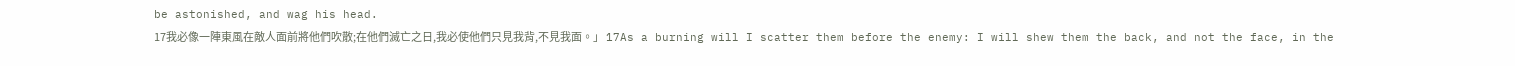be astonished, and wag his head.
17我必像一陣東風在敵人面前將他們吹散;在他們滅亡之日,我必使他們只見我背,不見我面。」 17As a burning will I scatter them before the enemy: I will shew them the back, and not the face, in the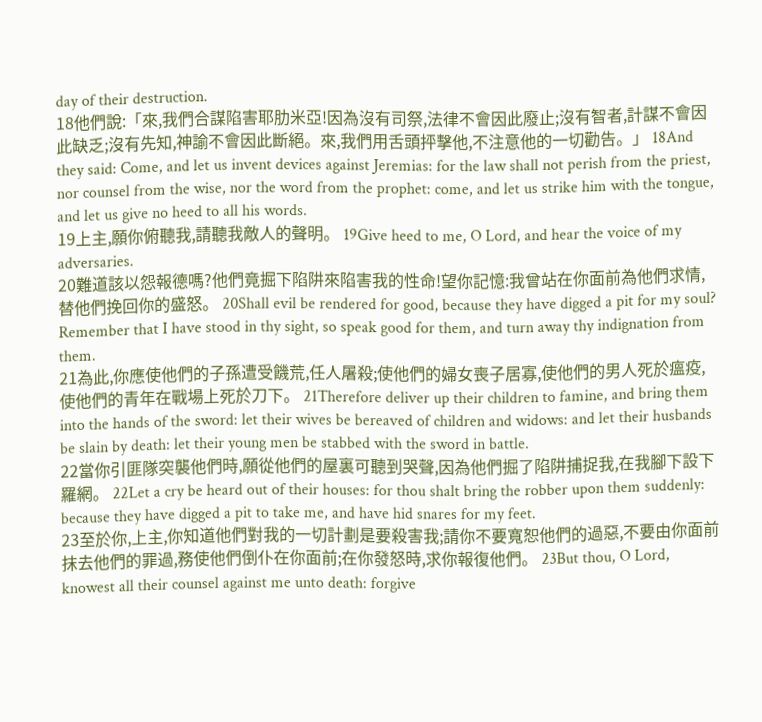day of their destruction.
18他們說:「來,我們合謀陷害耶肋米亞!因為沒有司祭,法律不會因此廢止;沒有智者,計謀不會因此缺乏;沒有先知,神諭不會因此斷絕。來,我們用舌頭抨擊他,不注意他的一切勸告。」 18And they said: Come, and let us invent devices against Jeremias: for the law shall not perish from the priest, nor counsel from the wise, nor the word from the prophet: come, and let us strike him with the tongue, and let us give no heed to all his words.
19上主,願你俯聽我,請聽我敵人的聲明。 19Give heed to me, O Lord, and hear the voice of my adversaries.
20難道該以怨報德嗎?他們竟掘下陷阱來陷害我的性命!望你記憶:我曾站在你面前為他們求情,替他們挽回你的盛怒。 20Shall evil be rendered for good, because they have digged a pit for my soul? Remember that I have stood in thy sight, so speak good for them, and turn away thy indignation from them.
21為此,你應使他們的子孫遭受饑荒,任人屠殺;使他們的婦女喪子居寡,使他們的男人死於瘟疫,使他們的青年在戰場上死於刀下。 21Therefore deliver up their children to famine, and bring them into the hands of the sword: let their wives be bereaved of children and widows: and let their husbands be slain by death: let their young men be stabbed with the sword in battle.
22當你引匪隊突襲他們時,願從他們的屋裏可聽到哭聲,因為他們掘了陷阱捕捉我,在我腳下設下羅網。 22Let a cry be heard out of their houses: for thou shalt bring the robber upon them suddenly: because they have digged a pit to take me, and have hid snares for my feet.
23至於你,上主,你知道他們對我的一切計劃是要殺害我;請你不要寬恕他們的過惡,不要由你面前抹去他們的罪過,務使他們倒仆在你面前;在你發怒時,求你報復他們。 23But thou, O Lord, knowest all their counsel against me unto death: forgive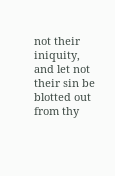not their iniquity, and let not their sin be blotted out from thy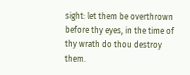sight: let them be overthrown before thy eyes, in the time of thy wrath do thou destroy them.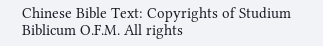Chinese Bible Text: Copyrights of Studium Biblicum O.F.M. All rights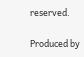reserved.

Produced by